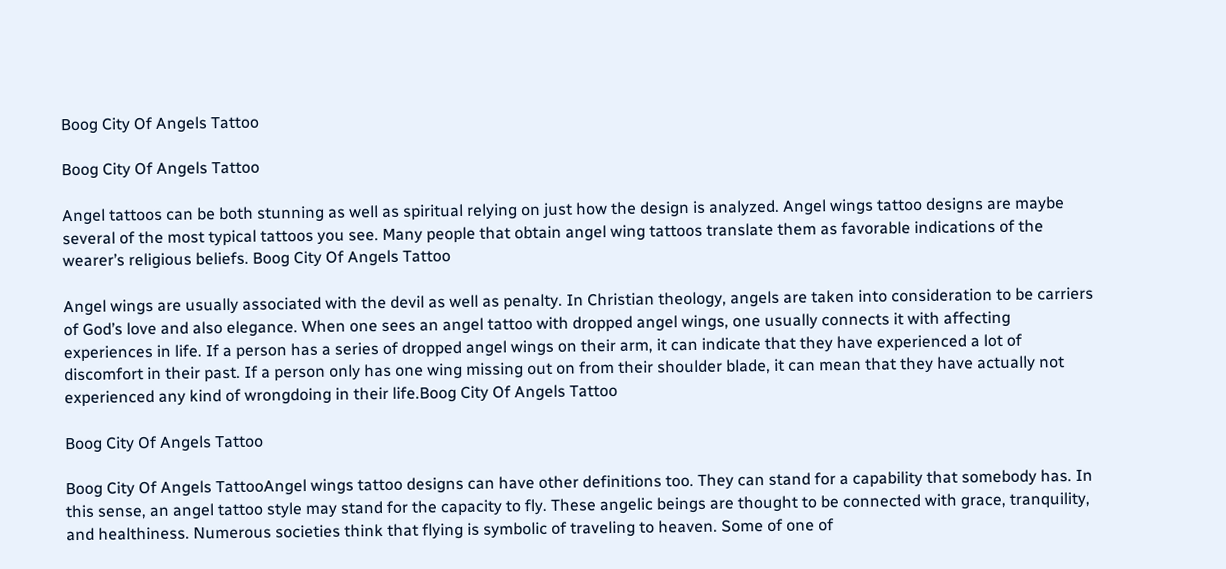Boog City Of Angels Tattoo

Boog City Of Angels Tattoo

Angel tattoos can be both stunning as well as spiritual relying on just how the design is analyzed. Angel wings tattoo designs are maybe several of the most typical tattoos you see. Many people that obtain angel wing tattoos translate them as favorable indications of the wearer’s religious beliefs. Boog City Of Angels Tattoo

Angel wings are usually associated with the devil as well as penalty. In Christian theology, angels are taken into consideration to be carriers of God’s love and also elegance. When one sees an angel tattoo with dropped angel wings, one usually connects it with affecting experiences in life. If a person has a series of dropped angel wings on their arm, it can indicate that they have experienced a lot of discomfort in their past. If a person only has one wing missing out on from their shoulder blade, it can mean that they have actually not experienced any kind of wrongdoing in their life.Boog City Of Angels Tattoo

Boog City Of Angels Tattoo

Boog City Of Angels TattooAngel wings tattoo designs can have other definitions too. They can stand for a capability that somebody has. In this sense, an angel tattoo style may stand for the capacity to fly. These angelic beings are thought to be connected with grace, tranquility, and healthiness. Numerous societies think that flying is symbolic of traveling to heaven. Some of one of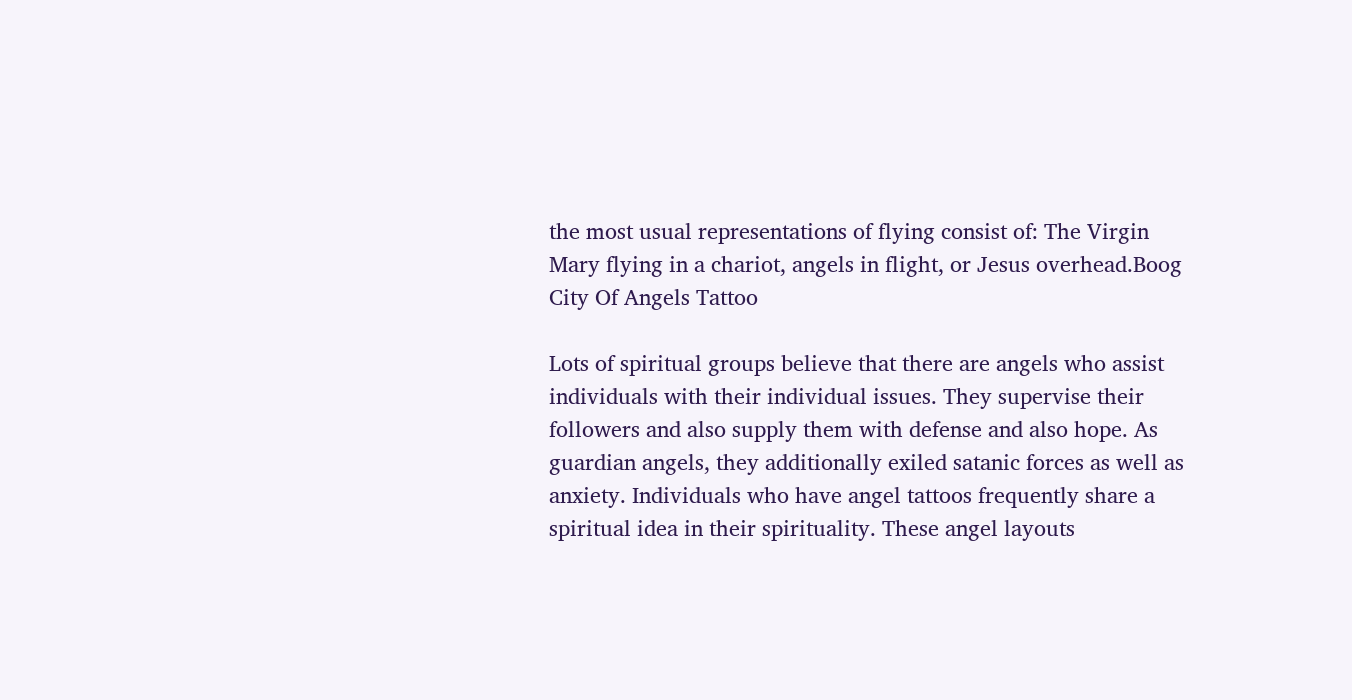the most usual representations of flying consist of: The Virgin Mary flying in a chariot, angels in flight, or Jesus overhead.Boog City Of Angels Tattoo

Lots of spiritual groups believe that there are angels who assist individuals with their individual issues. They supervise their followers and also supply them with defense and also hope. As guardian angels, they additionally exiled satanic forces as well as anxiety. Individuals who have angel tattoos frequently share a spiritual idea in their spirituality. These angel layouts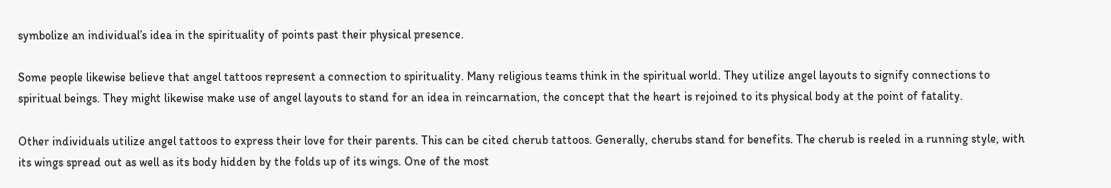symbolize an individual’s idea in the spirituality of points past their physical presence.

Some people likewise believe that angel tattoos represent a connection to spirituality. Many religious teams think in the spiritual world. They utilize angel layouts to signify connections to spiritual beings. They might likewise make use of angel layouts to stand for an idea in reincarnation, the concept that the heart is rejoined to its physical body at the point of fatality.

Other individuals utilize angel tattoos to express their love for their parents. This can be cited cherub tattoos. Generally, cherubs stand for benefits. The cherub is reeled in a running style, with its wings spread out as well as its body hidden by the folds up of its wings. One of the most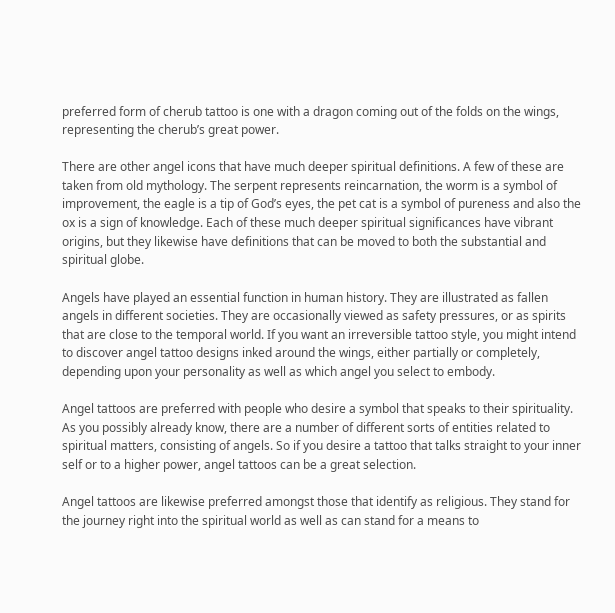preferred form of cherub tattoo is one with a dragon coming out of the folds on the wings, representing the cherub’s great power.

There are other angel icons that have much deeper spiritual definitions. A few of these are taken from old mythology. The serpent represents reincarnation, the worm is a symbol of improvement, the eagle is a tip of God’s eyes, the pet cat is a symbol of pureness and also the ox is a sign of knowledge. Each of these much deeper spiritual significances have vibrant origins, but they likewise have definitions that can be moved to both the substantial and spiritual globe.

Angels have played an essential function in human history. They are illustrated as fallen angels in different societies. They are occasionally viewed as safety pressures, or as spirits that are close to the temporal world. If you want an irreversible tattoo style, you might intend to discover angel tattoo designs inked around the wings, either partially or completely, depending upon your personality as well as which angel you select to embody.

Angel tattoos are preferred with people who desire a symbol that speaks to their spirituality. As you possibly already know, there are a number of different sorts of entities related to spiritual matters, consisting of angels. So if you desire a tattoo that talks straight to your inner self or to a higher power, angel tattoos can be a great selection.

Angel tattoos are likewise preferred amongst those that identify as religious. They stand for the journey right into the spiritual world as well as can stand for a means to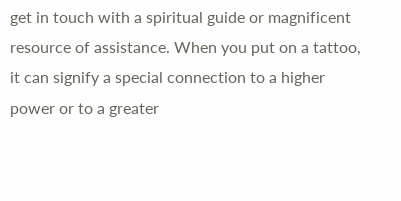get in touch with a spiritual guide or magnificent resource of assistance. When you put on a tattoo, it can signify a special connection to a higher power or to a greater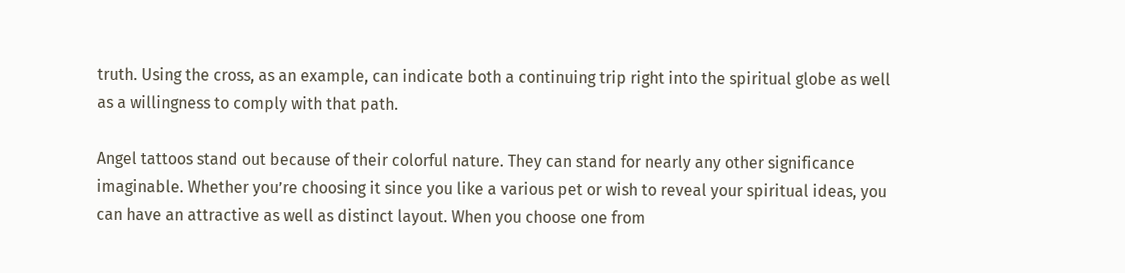truth. Using the cross, as an example, can indicate both a continuing trip right into the spiritual globe as well as a willingness to comply with that path.

Angel tattoos stand out because of their colorful nature. They can stand for nearly any other significance imaginable. Whether you’re choosing it since you like a various pet or wish to reveal your spiritual ideas, you can have an attractive as well as distinct layout. When you choose one from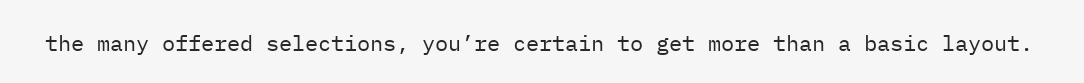the many offered selections, you’re certain to get more than a basic layout.